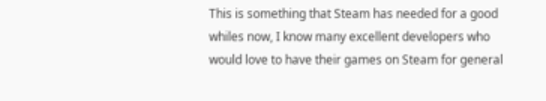This is something that Steam has needed for a good whiles now, I know many excellent developers who would love to have their games on Steam for general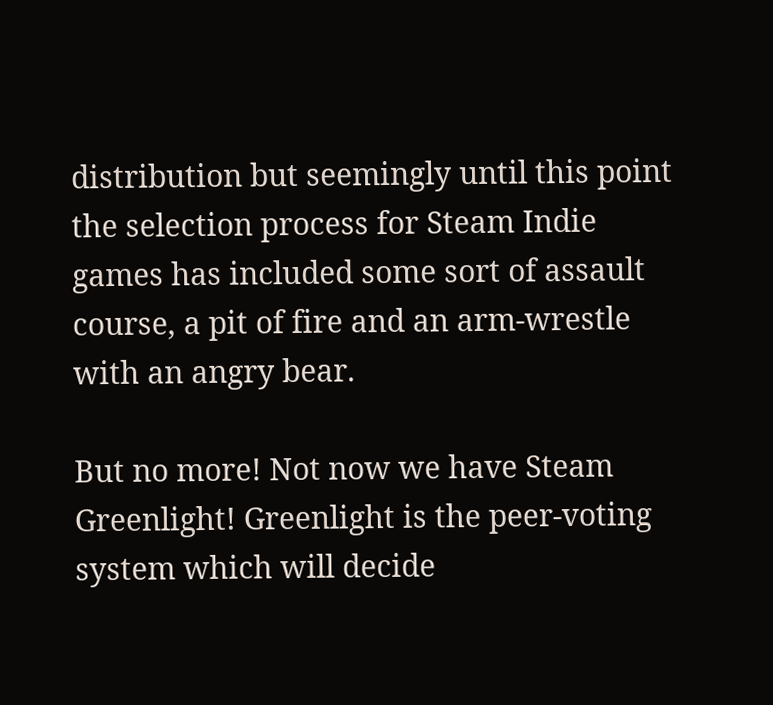distribution but seemingly until this point the selection process for Steam Indie games has included some sort of assault course, a pit of fire and an arm-wrestle with an angry bear.

But no more! Not now we have Steam Greenlight! Greenlight is the peer-voting system which will decide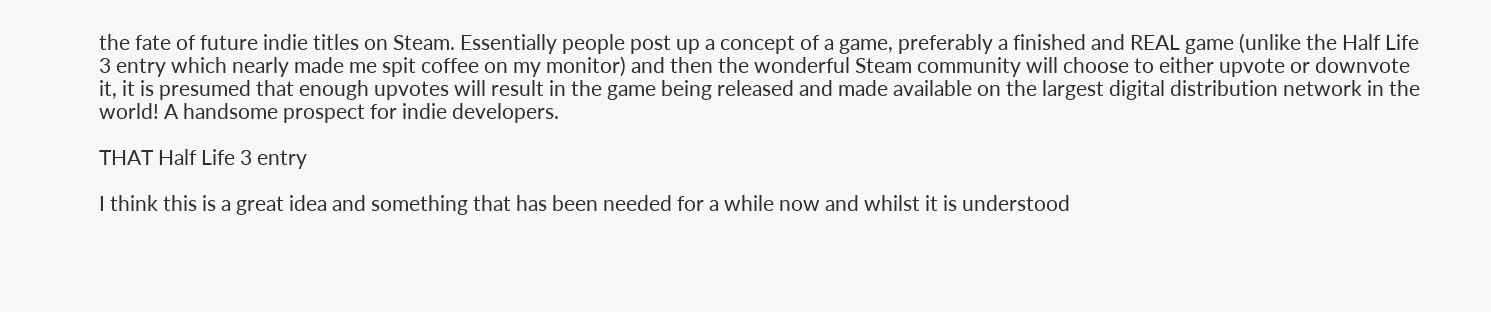the fate of future indie titles on Steam. Essentially people post up a concept of a game, preferably a finished and REAL game (unlike the Half Life 3 entry which nearly made me spit coffee on my monitor) and then the wonderful Steam community will choose to either upvote or downvote it, it is presumed that enough upvotes will result in the game being released and made available on the largest digital distribution network in the world! A handsome prospect for indie developers.

THAT Half Life 3 entry

I think this is a great idea and something that has been needed for a while now and whilst it is understood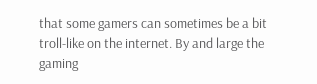that some gamers can sometimes be a bit troll-like on the internet. By and large the gaming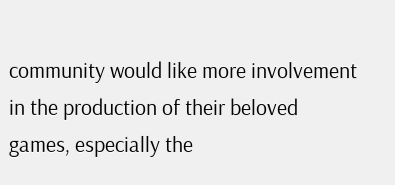community would like more involvement in the production of their beloved games, especially the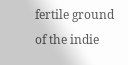fertile ground of the indie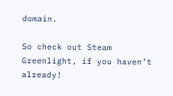domain.

So check out Steam Greenlight, if you haven’t already!